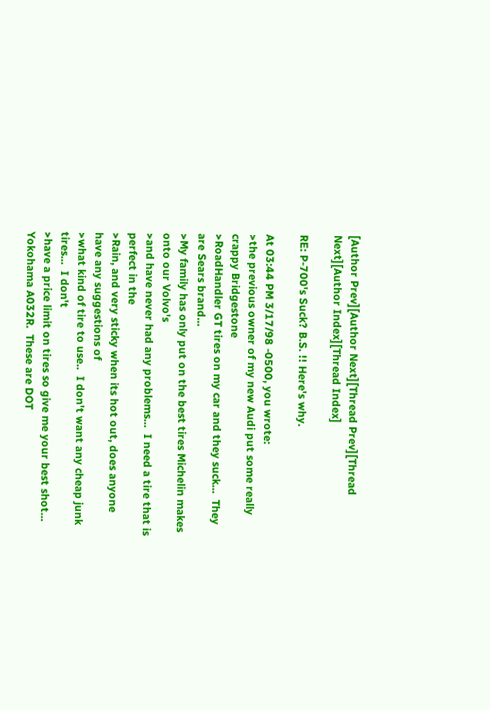[Author Prev][Author Next][Thread Prev][Thread Next][Author Index][Thread Index]

RE: P-700's Suck? B.S. !! Here's why.

At 03:44 PM 3/17/98 -0500, you wrote:
>the previous owner of my new Audi put some really crappy Bridgestone
>RoadHandler GT tires on my car and they suck...  They are Sears brand...
>My family has only put on the best tires Michelin makes onto our Volvo's
>and have never had any problems...  I need a tire that is perfect in the
>Rain, and very sticky when its hot out, does anyone have any suggestions of
>what kind of tire to use..  I don't want any cheap junk tires...  I don't
>have a price limit on tires so give me your best shot...
Yokohama A032R.  These are DOT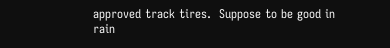approved track tires.  Suppose to be good in
rain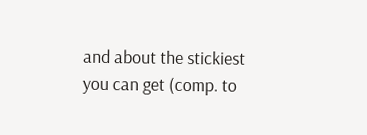and about the stickiest you can get (comp. to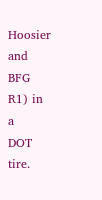Hoosier and BFG R1) in a
DOT tire.